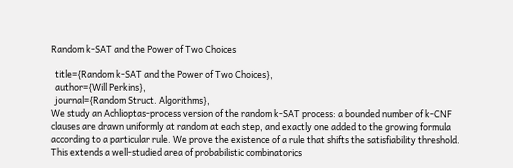Random k-SAT and the Power of Two Choices

  title={Random k-SAT and the Power of Two Choices},
  author={Will Perkins},
  journal={Random Struct. Algorithms},
We study an Achlioptas-process version of the random k-SAT process: a bounded number of k-CNF clauses are drawn uniformly at random at each step, and exactly one added to the growing formula according to a particular rule. We prove the existence of a rule that shifts the satisfiability threshold. This extends a well-studied area of probabilistic combinatorics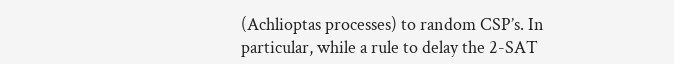(Achlioptas processes) to random CSP’s. In particular, while a rule to delay the 2-SAT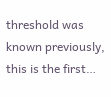threshold was known previously, this is the first…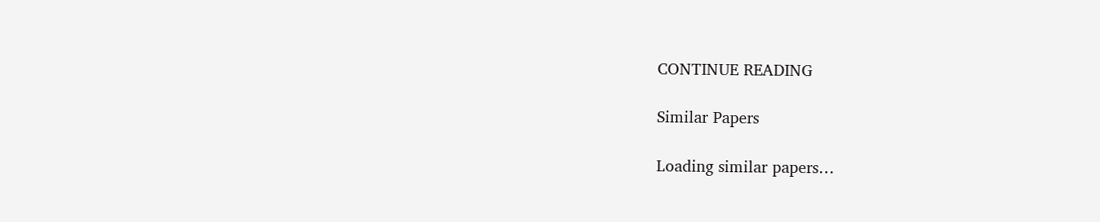CONTINUE READING

Similar Papers

Loading similar papers…